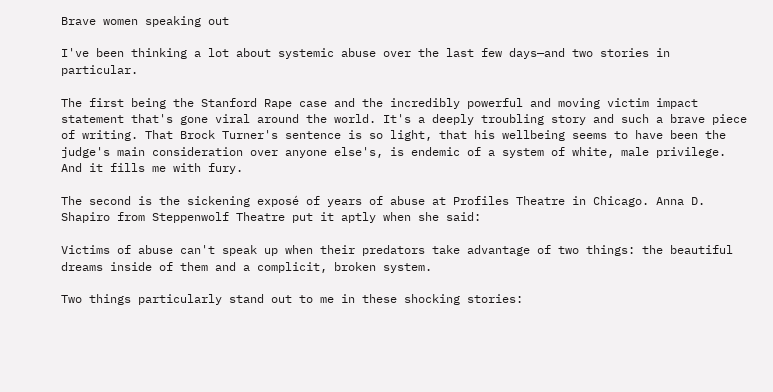Brave women speaking out

I've been thinking a lot about systemic abuse over the last few days—and two stories in particular.

The first being the Stanford Rape case and the incredibly powerful and moving victim impact statement that's gone viral around the world. It's a deeply troubling story and such a brave piece of writing. That Brock Turner's sentence is so light, that his wellbeing seems to have been the judge's main consideration over anyone else's, is endemic of a system of white, male privilege. And it fills me with fury.

The second is the sickening exposé of years of abuse at Profiles Theatre in Chicago. Anna D. Shapiro from Steppenwolf Theatre put it aptly when she said:

Victims of abuse can't speak up when their predators take advantage of two things: the beautiful dreams inside of them and a complicit, broken system.

Two things particularly stand out to me in these shocking stories: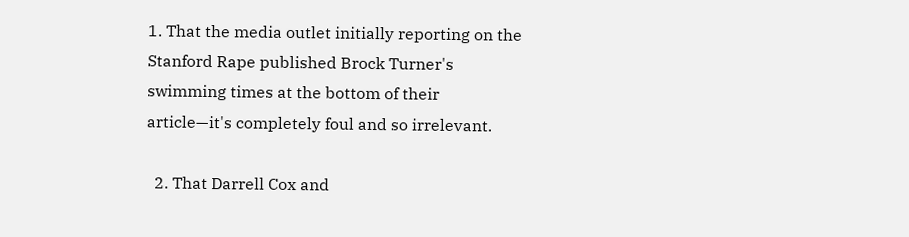1. That the media outlet initially reporting on the Stanford Rape published Brock Turner's swimming times at the bottom of their article—it's completely foul and so irrelevant.

  2. That Darrell Cox and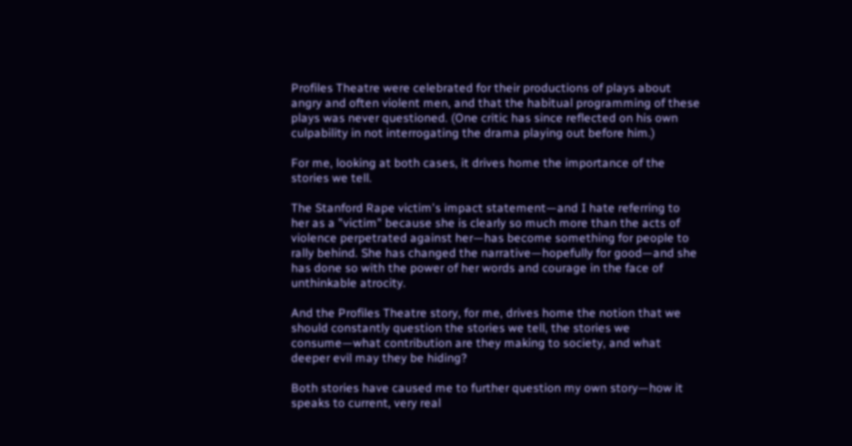Profiles Theatre were celebrated for their productions of plays about angry and often violent men, and that the habitual programming of these plays was never questioned. (One critic has since reflected on his own culpability in not interrogating the drama playing out before him.)

For me, looking at both cases, it drives home the importance of the stories we tell.

The Stanford Rape victim's impact statement—and I hate referring to her as a "victim" because she is clearly so much more than the acts of violence perpetrated against her—has become something for people to rally behind. She has changed the narrative—hopefully for good—and she has done so with the power of her words and courage in the face of unthinkable atrocity.

And the Profiles Theatre story, for me, drives home the notion that we should constantly question the stories we tell, the stories we consume—what contribution are they making to society, and what deeper evil may they be hiding?

Both stories have caused me to further question my own story—how it speaks to current, very real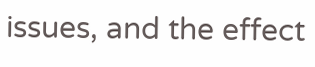issues, and the effect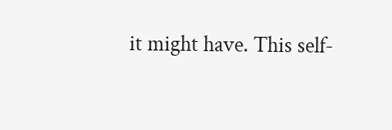it might have. This self-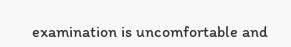examination is uncomfortable and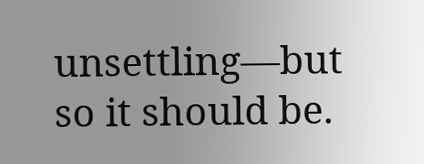unsettling—but so it should be.